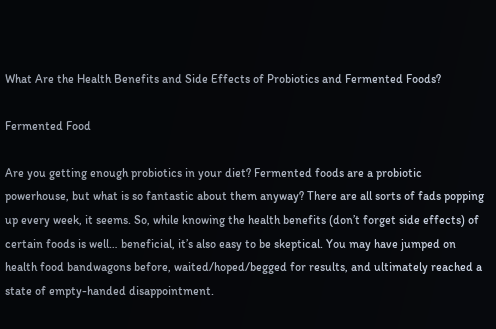What Are the Health Benefits and Side Effects of Probiotics and Fermented Foods?

Fermented Food

Are you getting enough probiotics in your diet? Fermented foods are a probiotic powerhouse, but what is so fantastic about them anyway? There are all sorts of fads popping up every week, it seems. So, while knowing the health benefits (don’t forget side effects) of certain foods is well… beneficial, it’s also easy to be skeptical. You may have jumped on health food bandwagons before, waited/hoped/begged for results, and ultimately reached a state of empty-handed disappointment.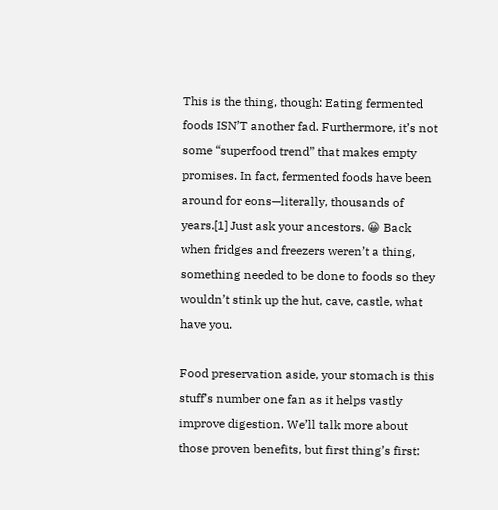This is the thing, though: Eating fermented foods ISN’T another fad. Furthermore, it’s not some “superfood trend” that makes empty promises. In fact, fermented foods have been around for eons—literally, thousands of years.[1] Just ask your ancestors. 😀 Back when fridges and freezers weren’t a thing, something needed to be done to foods so they wouldn’t stink up the hut, cave, castle, what have you.

Food preservation aside, your stomach is this stuff’s number one fan as it helps vastly improve digestion. We’ll talk more about those proven benefits, but first thing’s first: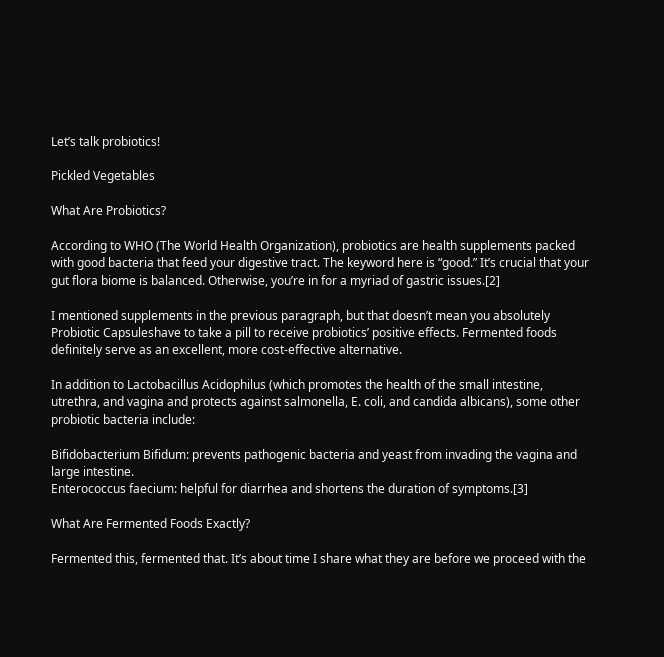Let’s talk probiotics!

Pickled Vegetables

What Are Probiotics?

According to WHO (The World Health Organization), probiotics are health supplements packed with good bacteria that feed your digestive tract. The keyword here is “good.” It’s crucial that your gut flora biome is balanced. Otherwise, you’re in for a myriad of gastric issues.[2]

I mentioned supplements in the previous paragraph, but that doesn’t mean you absolutely Probiotic Capsuleshave to take a pill to receive probiotics’ positive effects. Fermented foods definitely serve as an excellent, more cost-effective alternative.

In addition to Lactobacillus Acidophilus (which promotes the health of the small intestine, utrethra, and vagina and protects against salmonella, E. coli, and candida albicans), some other probiotic bacteria include:

Bifidobacterium Bifidum: prevents pathogenic bacteria and yeast from invading the vagina and large intestine.
Enterococcus faecium: helpful for diarrhea and shortens the duration of symptoms.[3]

What Are Fermented Foods Exactly?

Fermented this, fermented that. It’s about time I share what they are before we proceed with the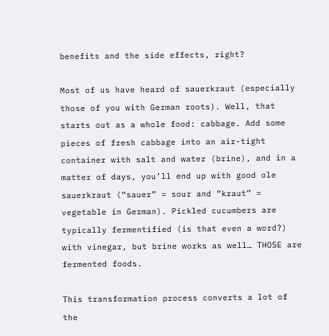benefits and the side effects, right?

Most of us have heard of sauerkraut (especially those of you with German roots). Well, that starts out as a whole food: cabbage. Add some pieces of fresh cabbage into an air-tight container with salt and water (brine), and in a matter of days, you’ll end up with good ole sauerkraut (“sauer” = sour and “kraut” = vegetable in German). Pickled cucumbers are typically fermentified (is that even a word?) with vinegar, but brine works as well… THOSE are fermented foods.

This transformation process converts a lot of the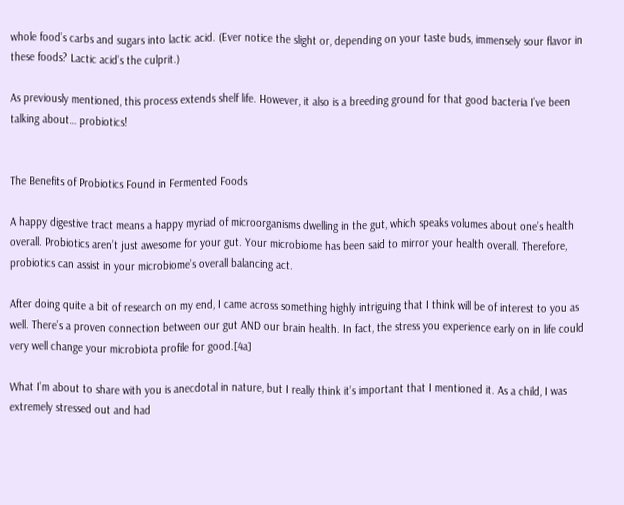whole food’s carbs and sugars into lactic acid. (Ever notice the slight or, depending on your taste buds, immensely sour flavor in these foods? Lactic acid’s the culprit.)

As previously mentioned, this process extends shelf life. However, it also is a breeding ground for that good bacteria I’ve been talking about… probiotics!


The Benefits of Probiotics Found in Fermented Foods

A happy digestive tract means a happy myriad of microorganisms dwelling in the gut, which speaks volumes about one’s health overall. Probiotics aren’t just awesome for your gut. Your microbiome has been said to mirror your health overall. Therefore, probiotics can assist in your microbiome’s overall balancing act.

After doing quite a bit of research on my end, I came across something highly intriguing that I think will be of interest to you as well. There’s a proven connection between our gut AND our brain health. In fact, the stress you experience early on in life could very well change your microbiota profile for good.[4a]

What I’m about to share with you is anecdotal in nature, but I really think it’s important that I mentioned it. As a child, I was extremely stressed out and had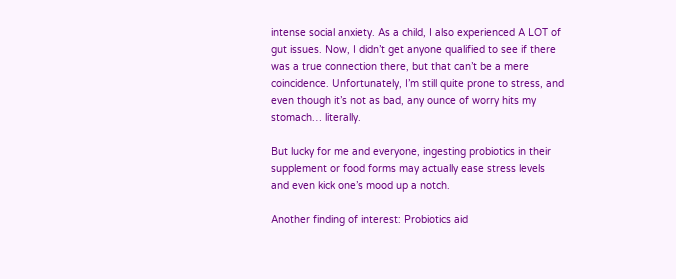intense social anxiety. As a child, I also experienced A LOT of gut issues. Now, I didn’t get anyone qualified to see if there was a true connection there, but that can’t be a mere coincidence. Unfortunately, I’m still quite prone to stress, and even though it’s not as bad, any ounce of worry hits my stomach… literally.

But lucky for me and everyone, ingesting probiotics in their supplement or food forms may actually ease stress levels and even kick one’s mood up a notch.

Another finding of interest: Probiotics aid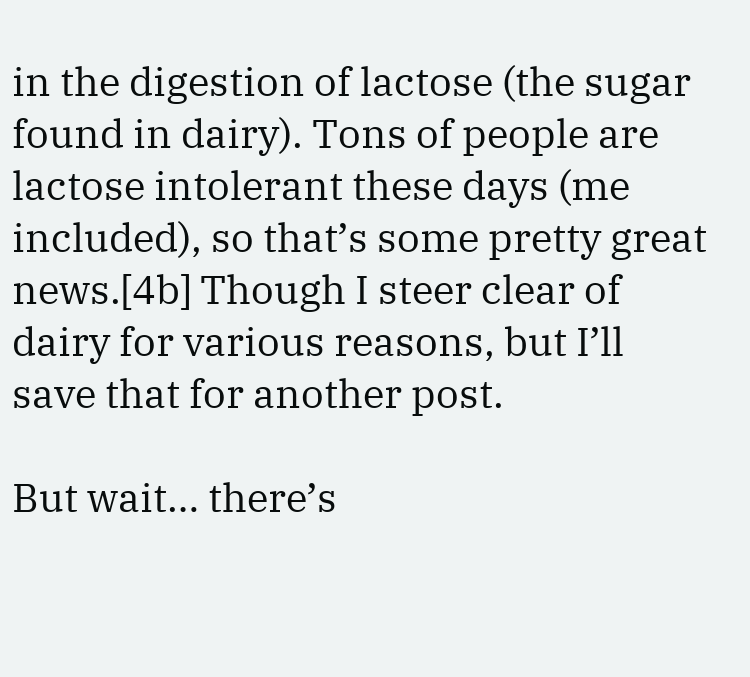in the digestion of lactose (the sugar found in dairy). Tons of people are lactose intolerant these days (me included), so that’s some pretty great news.[4b] Though I steer clear of dairy for various reasons, but I’ll save that for another post.

But wait… there’s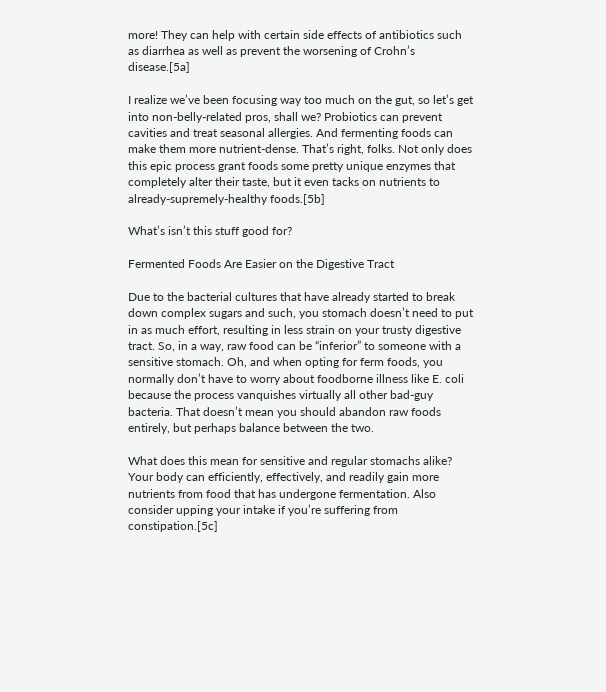more! They can help with certain side effects of antibiotics such as diarrhea as well as prevent the worsening of Crohn’s disease.[5a]

I realize we’ve been focusing way too much on the gut, so let’s get into non-belly-related pros, shall we? Probiotics can prevent cavities and treat seasonal allergies. And fermenting foods can make them more nutrient-dense. That’s right, folks. Not only does this epic process grant foods some pretty unique enzymes that completely alter their taste, but it even tacks on nutrients to already-supremely-healthy foods.[5b]

What’s isn’t this stuff good for?

Fermented Foods Are Easier on the Digestive Tract

Due to the bacterial cultures that have already started to break down complex sugars and such, you stomach doesn’t need to put in as much effort, resulting in less strain on your trusty digestive tract. So, in a way, raw food can be “inferior” to someone with a sensitive stomach. Oh, and when opting for ferm foods, you normally don’t have to worry about foodborne illness like E. coli because the process vanquishes virtually all other bad-guy bacteria. That doesn’t mean you should abandon raw foods entirely, but perhaps balance between the two.

What does this mean for sensitive and regular stomachs alike? Your body can efficiently, effectively, and readily gain more nutrients from food that has undergone fermentation. Also consider upping your intake if you’re suffering from constipation.[5c]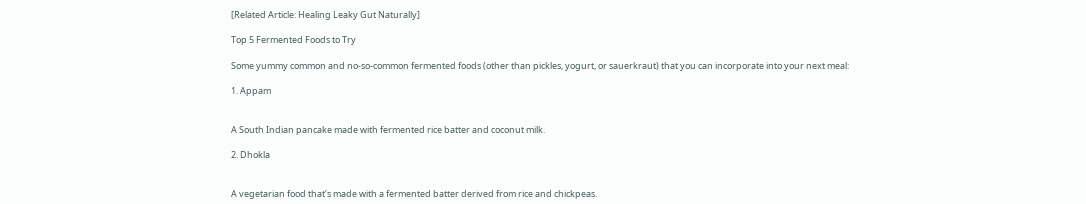[Related Article: Healing Leaky Gut Naturally]

Top 5 Fermented Foods to Try

Some yummy common and no-so-common fermented foods (other than pickles, yogurt, or sauerkraut) that you can incorporate into your next meal:

1. Appam


A South Indian pancake made with fermented rice batter and coconut milk.

2. Dhokla


A vegetarian food that’s made with a fermented batter derived from rice and chickpeas.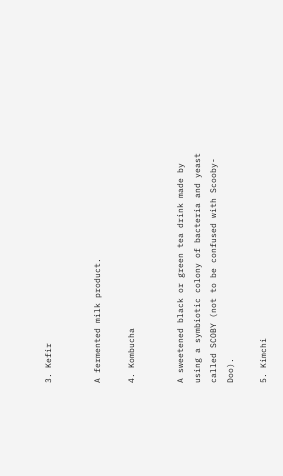3. Kefir


A fermented milk product.

4. Kombucha


A sweetened black or green tea drink made by using a symbiotic colony of bacteria and yeast called SCOBY (not to be confused with Scooby-Doo).

5. Kimchi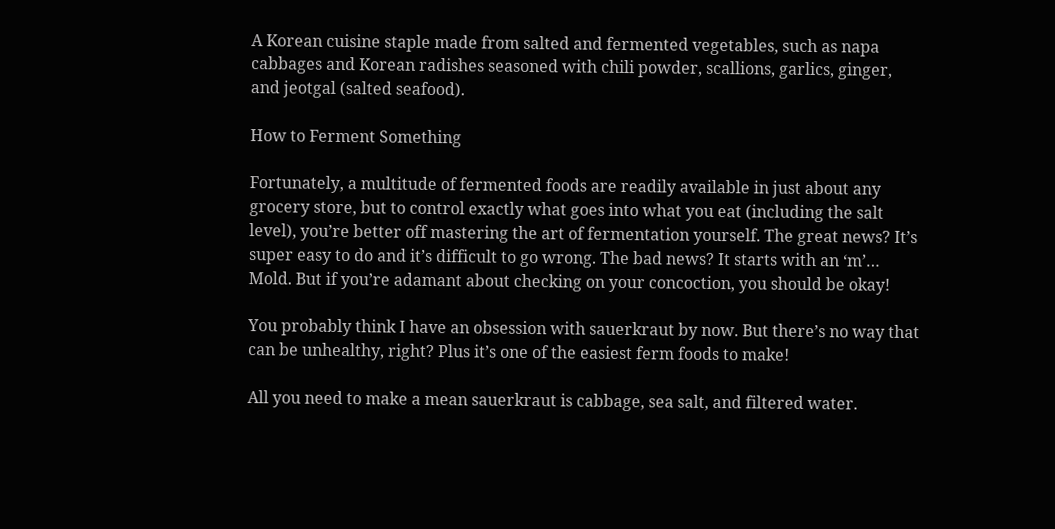A Korean cuisine staple made from salted and fermented vegetables, such as napa cabbages and Korean radishes seasoned with chili powder, scallions, garlics, ginger, and jeotgal (salted seafood).

How to Ferment Something

Fortunately, a multitude of fermented foods are readily available in just about any grocery store, but to control exactly what goes into what you eat (including the salt level), you’re better off mastering the art of fermentation yourself. The great news? It’s super easy to do and it’s difficult to go wrong. The bad news? It starts with an ‘m’… Mold. But if you’re adamant about checking on your concoction, you should be okay!

You probably think I have an obsession with sauerkraut by now. But there’s no way that can be unhealthy, right? Plus it’s one of the easiest ferm foods to make!

All you need to make a mean sauerkraut is cabbage, sea salt, and filtered water.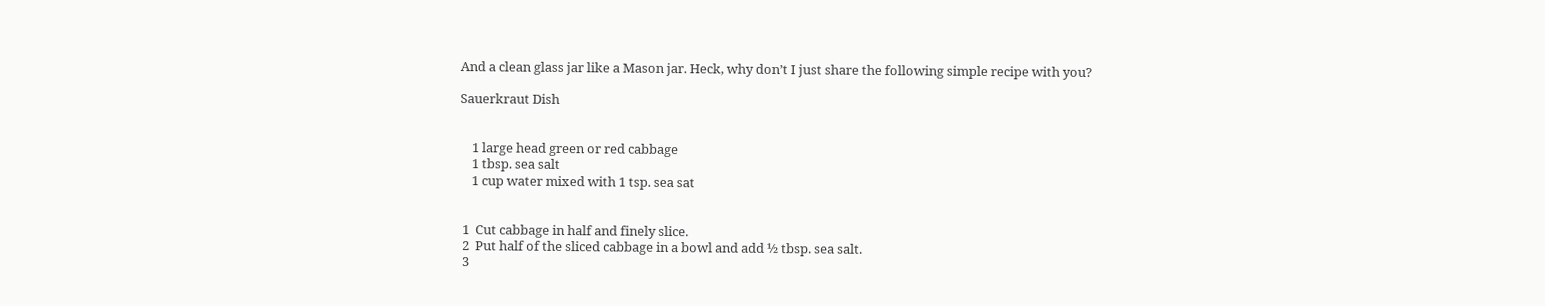And a clean glass jar like a Mason jar. Heck, why don’t I just share the following simple recipe with you?

Sauerkraut Dish


    1 large head green or red cabbage
    1 tbsp. sea salt
    1 cup water mixed with 1 tsp. sea sat


 1  Cut cabbage in half and finely slice.
 2  Put half of the sliced cabbage in a bowl and add ½ tbsp. sea salt.
 3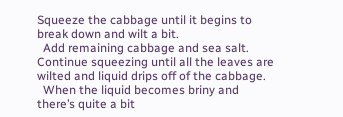Squeeze the cabbage until it begins to break down and wilt a bit.
  Add remaining cabbage and sea salt. Continue squeezing until all the leaves are wilted and liquid drips off of the cabbage.
  When the liquid becomes briny and there’s quite a bit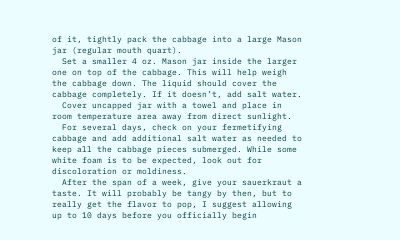of it, tightly pack the cabbage into a large Mason jar (regular mouth quart).
  Set a smaller 4 oz. Mason jar inside the larger one on top of the cabbage. This will help weigh the cabbage down. The liquid should cover the cabbage completely. If it doesn’t, add salt water.
  Cover uncapped jar with a towel and place in room temperature area away from direct sunlight.
  For several days, check on your fermetifying cabbage and add additional salt water as needed to keep all the cabbage pieces submerged. While some white foam is to be expected, look out for discoloration or moldiness.
  After the span of a week, give your sauerkraut a taste. It will probably be tangy by then, but to really get the flavor to pop, I suggest allowing up to 10 days before you officially begin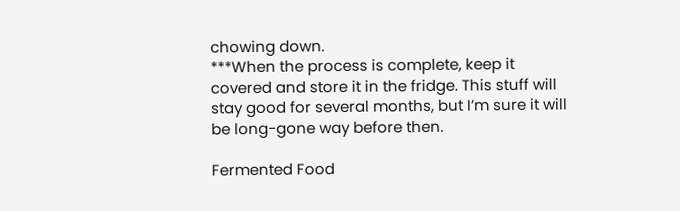chowing down.
***When the process is complete, keep it covered and store it in the fridge. This stuff will stay good for several months, but I’m sure it will be long-gone way before then.

Fermented Food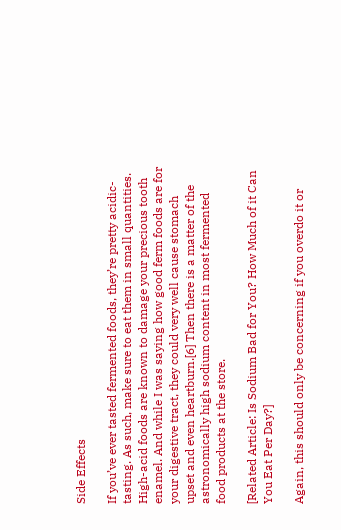Side Effects

If you’ve ever tasted fermented foods, they’re pretty acidic-tasting. As such, make sure to eat them in small quantities. High-acid foods are known to damage your precious tooth enamel. And while I was saying how good ferm foods are for your digestive tract, they could very well cause stomach upset and even heartburn.[6] Then there is a matter of the astronomically high sodium content in most fermented food products at the store.

[Related Article: Is Sodium Bad for You? How Much of it Can You Eat Per Day?]

Again, this should only be concerning if you overdo it or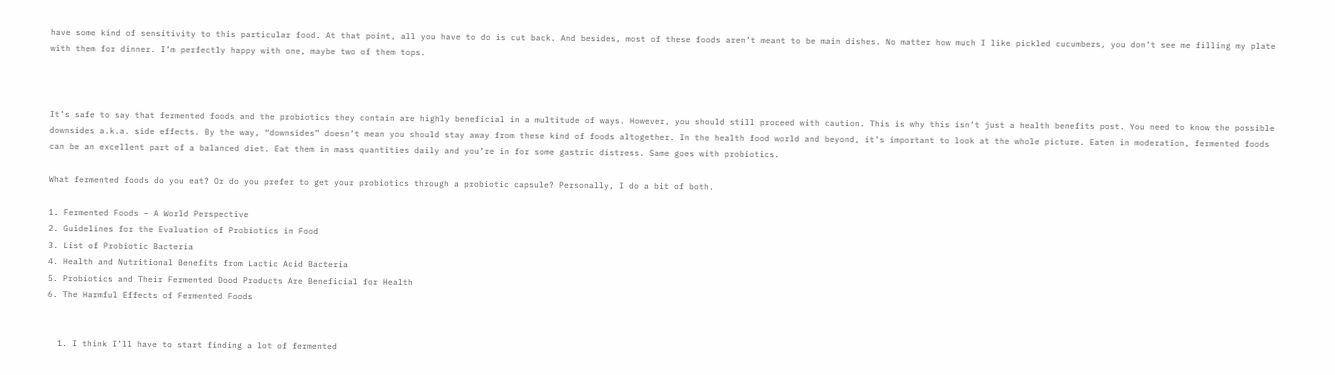have some kind of sensitivity to this particular food. At that point, all you have to do is cut back. And besides, most of these foods aren’t meant to be main dishes. No matter how much I like pickled cucumbers, you don’t see me filling my plate with them for dinner. I’m perfectly happy with one, maybe two of them tops.



It’s safe to say that fermented foods and the probiotics they contain are highly beneficial in a multitude of ways. However, you should still proceed with caution. This is why this isn’t just a health benefits post. You need to know the possible downsides a.k.a. side effects. By the way, “downsides” doesn’t mean you should stay away from these kind of foods altogether. In the health food world and beyond, it’s important to look at the whole picture. Eaten in moderation, fermented foods can be an excellent part of a balanced diet. Eat them in mass quantities daily and you’re in for some gastric distress. Same goes with probiotics.

What fermented foods do you eat? Or do you prefer to get your probiotics through a probiotic capsule? Personally, I do a bit of both.

1. Fermented Foods – A World Perspective
2. Guidelines for the Evaluation of Probiotics in Food
3. List of Probiotic Bacteria
4. Health and Nutritional Benefits from Lactic Acid Bacteria
5. Probiotics and Their Fermented Dood Products Are Beneficial for Health
6. The Harmful Effects of Fermented Foods


  1. I think I’ll have to start finding a lot of fermented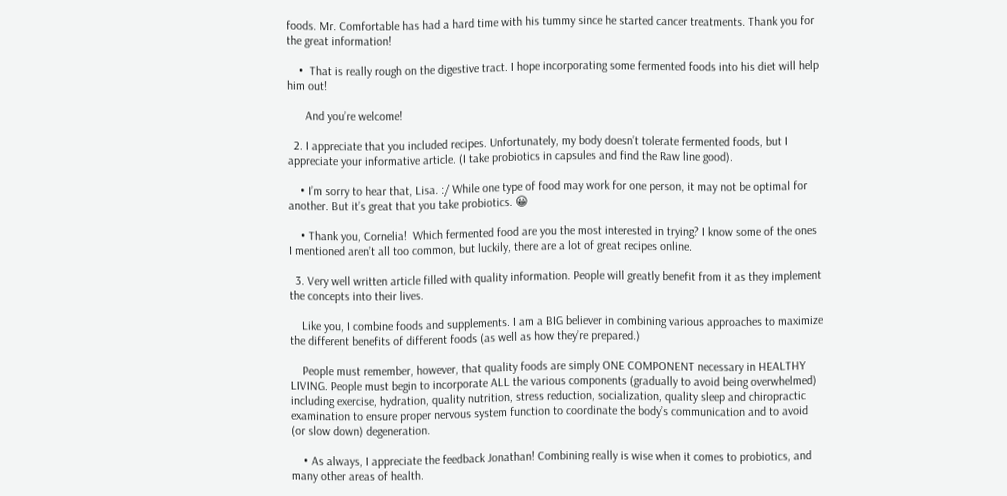foods. Mr. Comfortable has had a hard time with his tummy since he started cancer treatments. Thank you for the great information!

    •  That is really rough on the digestive tract. I hope incorporating some fermented foods into his diet will help him out!

      And you’re welcome!

  2. I appreciate that you included recipes. Unfortunately, my body doesn’t tolerate fermented foods, but I appreciate your informative article. (I take probiotics in capsules and find the Raw line good).

    • I’m sorry to hear that, Lisa. :/ While one type of food may work for one person, it may not be optimal for another. But it’s great that you take probiotics. 😀

    • Thank you, Cornelia!  Which fermented food are you the most interested in trying? I know some of the ones I mentioned aren’t all too common, but luckily, there are a lot of great recipes online.

  3. Very well written article filled with quality information. People will greatly benefit from it as they implement the concepts into their lives.

    Like you, I combine foods and supplements. I am a BIG believer in combining various approaches to maximize the different benefits of different foods (as well as how they’re prepared.)

    People must remember, however, that quality foods are simply ONE COMPONENT necessary in HEALTHY LIVING. People must begin to incorporate ALL the various components (gradually to avoid being overwhelmed) including exercise, hydration, quality nutrition, stress reduction, socialization, quality sleep and chiropractic examination to ensure proper nervous system function to coordinate the body’s communication and to avoid (or slow down) degeneration.

    • As always, I appreciate the feedback Jonathan! Combining really is wise when it comes to probiotics, and many other areas of health.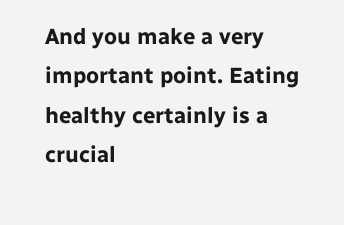And you make a very important point. Eating healthy certainly is a crucial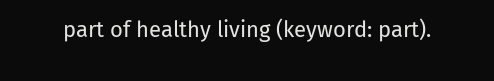part of healthy living (keyword: part).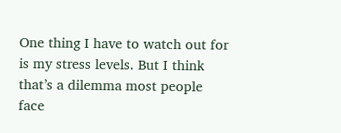One thing I have to watch out for is my stress levels. But I think that’s a dilemma most people face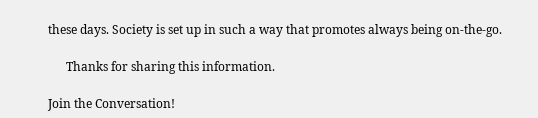these days. Society is set up in such a way that promotes always being on-the-go.

      Thanks for sharing this information.

Join the Conversation!